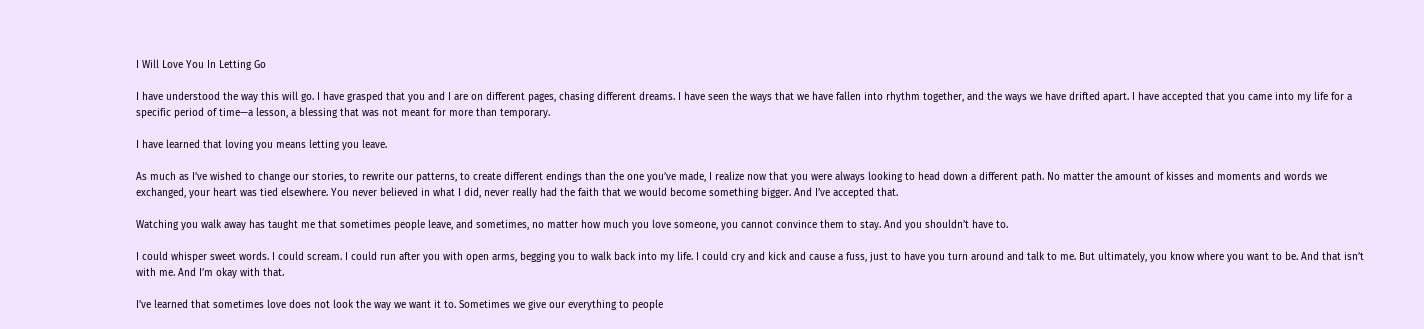I Will Love You In Letting Go

I have understood the way this will go. I have grasped that you and I are on different pages, chasing different dreams. I have seen the ways that we have fallen into rhythm together, and the ways we have drifted apart. I have accepted that you came into my life for a specific period of time—a lesson, a blessing that was not meant for more than temporary.

I have learned that loving you means letting you leave.

As much as I’ve wished to change our stories, to rewrite our patterns, to create different endings than the one you’ve made, I realize now that you were always looking to head down a different path. No matter the amount of kisses and moments and words we exchanged, your heart was tied elsewhere. You never believed in what I did, never really had the faith that we would become something bigger. And I’ve accepted that.

Watching you walk away has taught me that sometimes people leave, and sometimes, no matter how much you love someone, you cannot convince them to stay. And you shouldn’t have to.

I could whisper sweet words. I could scream. I could run after you with open arms, begging you to walk back into my life. I could cry and kick and cause a fuss, just to have you turn around and talk to me. But ultimately, you know where you want to be. And that isn’t with me. And I’m okay with that.

I’ve learned that sometimes love does not look the way we want it to. Sometimes we give our everything to people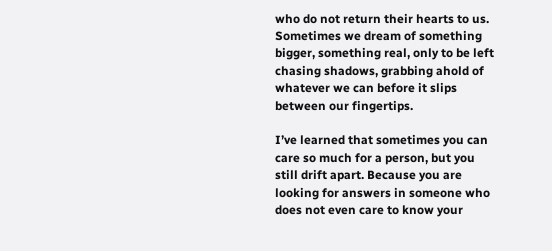who do not return their hearts to us. Sometimes we dream of something bigger, something real, only to be left chasing shadows, grabbing ahold of whatever we can before it slips between our fingertips.

I’ve learned that sometimes you can care so much for a person, but you still drift apart. Because you are looking for answers in someone who does not even care to know your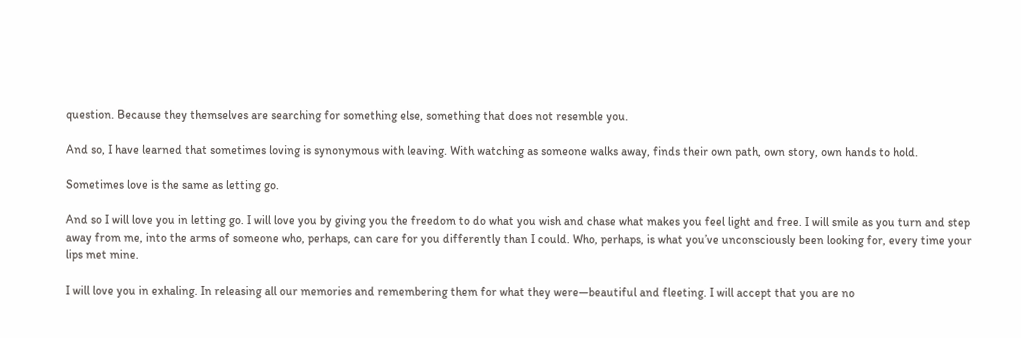question. Because they themselves are searching for something else, something that does not resemble you.

And so, I have learned that sometimes loving is synonymous with leaving. With watching as someone walks away, finds their own path, own story, own hands to hold.

Sometimes love is the same as letting go.

And so I will love you in letting go. I will love you by giving you the freedom to do what you wish and chase what makes you feel light and free. I will smile as you turn and step away from me, into the arms of someone who, perhaps, can care for you differently than I could. Who, perhaps, is what you’ve unconsciously been looking for, every time your lips met mine.

I will love you in exhaling. In releasing all our memories and remembering them for what they were—beautiful and fleeting. I will accept that you are no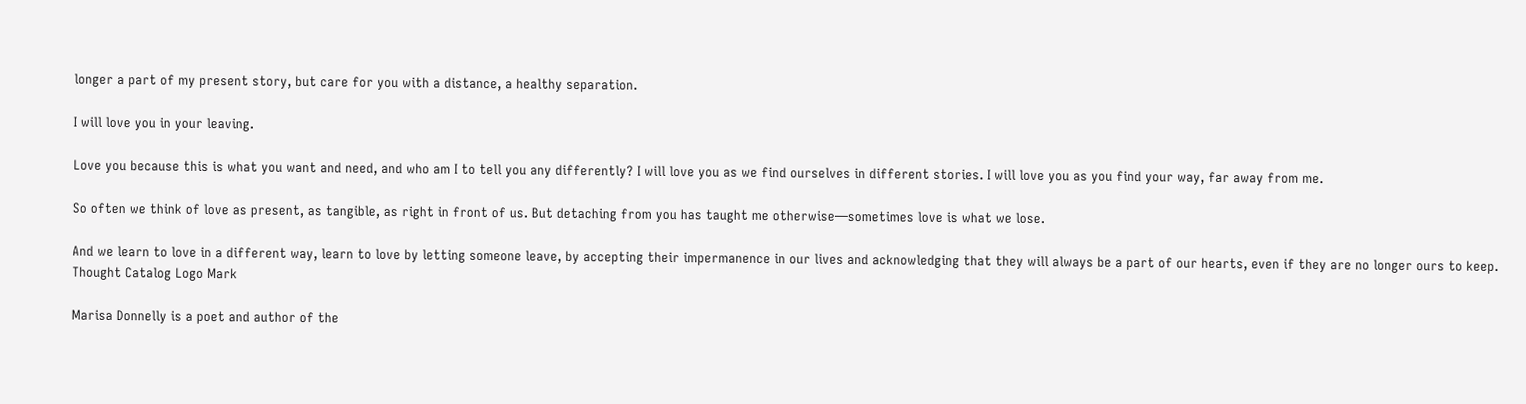longer a part of my present story, but care for you with a distance, a healthy separation.

I will love you in your leaving.

Love you because this is what you want and need, and who am I to tell you any differently? I will love you as we find ourselves in different stories. I will love you as you find your way, far away from me.

So often we think of love as present, as tangible, as right in front of us. But detaching from you has taught me otherwise—sometimes love is what we lose.

And we learn to love in a different way, learn to love by letting someone leave, by accepting their impermanence in our lives and acknowledging that they will always be a part of our hearts, even if they are no longer ours to keep. Thought Catalog Logo Mark

Marisa Donnelly is a poet and author of the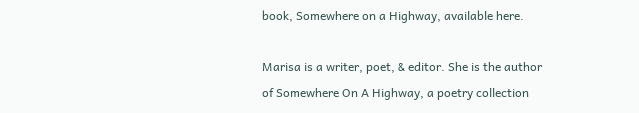book, Somewhere on a Highway, available here.

Marisa is a writer, poet, & editor. She is the author of Somewhere On A Highway, a poetry collection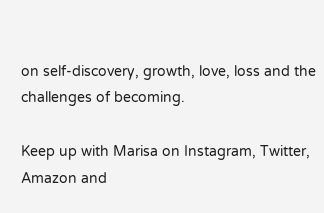on self-discovery, growth, love, loss and the challenges of becoming.

Keep up with Marisa on Instagram, Twitter, Amazon and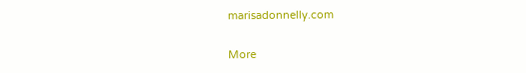marisadonnelly.com

More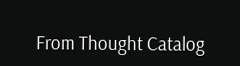From Thought Catalog